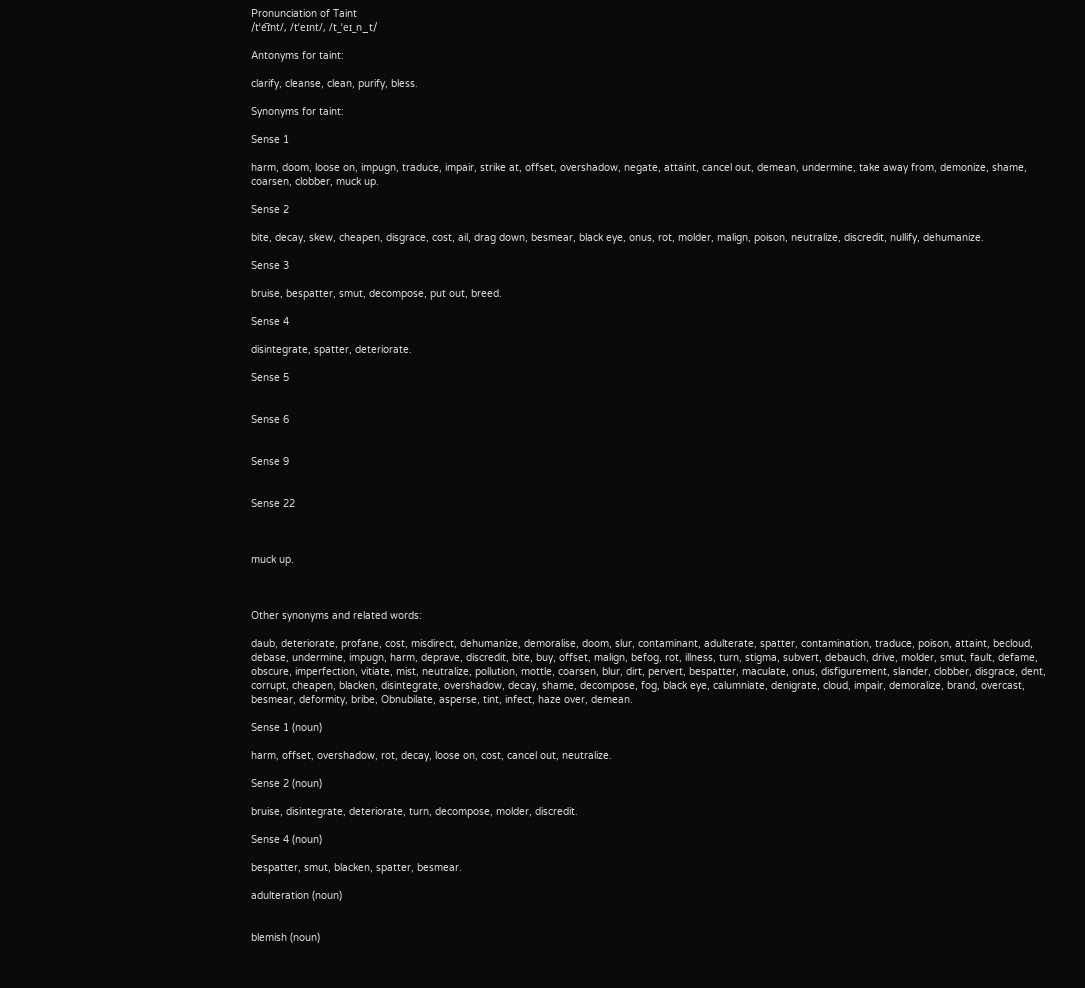Pronunciation of Taint
/tˈe͡ɪnt/, /tˈeɪnt/, /t_ˈeɪ_n_t/

Antonyms for taint:

clarify, cleanse, clean, purify, bless.

Synonyms for taint:

Sense 1

harm, doom, loose on, impugn, traduce, impair, strike at, offset, overshadow, negate, attaint, cancel out, demean, undermine, take away from, demonize, shame, coarsen, clobber, muck up.

Sense 2

bite, decay, skew, cheapen, disgrace, cost, ail, drag down, besmear, black eye, onus, rot, molder, malign, poison, neutralize, discredit, nullify, dehumanize.

Sense 3

bruise, bespatter, smut, decompose, put out, breed.

Sense 4

disintegrate, spatter, deteriorate.

Sense 5


Sense 6


Sense 9


Sense 22



muck up.



Other synonyms and related words:

daub, deteriorate, profane, cost, misdirect, dehumanize, demoralise, doom, slur, contaminant, adulterate, spatter, contamination, traduce, poison, attaint, becloud, debase, undermine, impugn, harm, deprave, discredit, bite, buy, offset, malign, befog, rot, illness, turn, stigma, subvert, debauch, drive, molder, smut, fault, defame, obscure, imperfection, vitiate, mist, neutralize, pollution, mottle, coarsen, blur, dirt, pervert, bespatter, maculate, onus, disfigurement, slander, clobber, disgrace, dent, corrupt, cheapen, blacken, disintegrate, overshadow, decay, shame, decompose, fog, black eye, calumniate, denigrate, cloud, impair, demoralize, brand, overcast, besmear, deformity, bribe, Obnubilate, asperse, tint, infect, haze over, demean.

Sense 1 (noun)

harm, offset, overshadow, rot, decay, loose on, cost, cancel out, neutralize.

Sense 2 (noun)

bruise, disintegrate, deteriorate, turn, decompose, molder, discredit.

Sense 4 (noun)

bespatter, smut, blacken, spatter, besmear.

adulteration (noun)


blemish (noun)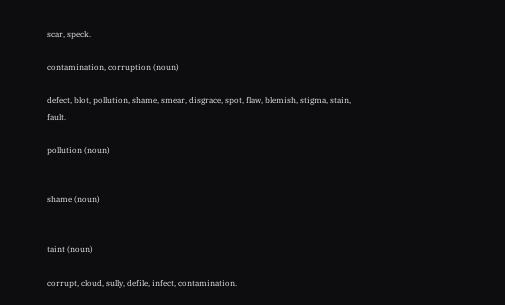scar, speck.

contamination, corruption (noun)

defect, blot, pollution, shame, smear, disgrace, spot, flaw, blemish, stigma, stain, fault.

pollution (noun)


shame (noun)


taint (noun)

corrupt, cloud, sully, defile, infect, contamination.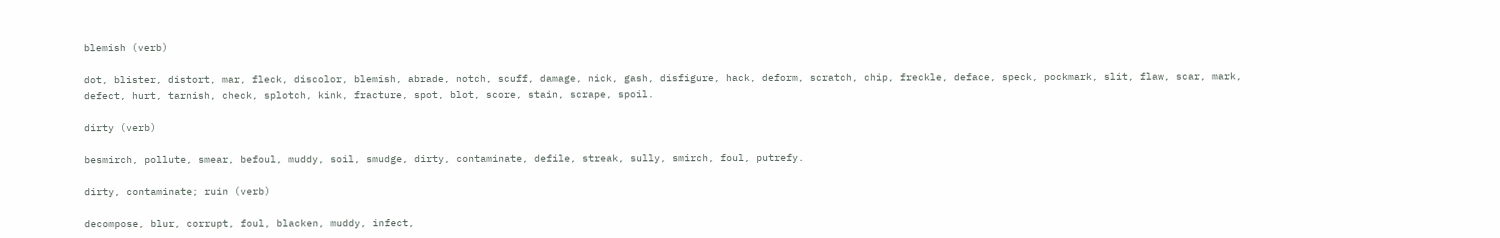blemish (verb)

dot, blister, distort, mar, fleck, discolor, blemish, abrade, notch, scuff, damage, nick, gash, disfigure, hack, deform, scratch, chip, freckle, deface, speck, pockmark, slit, flaw, scar, mark, defect, hurt, tarnish, check, splotch, kink, fracture, spot, blot, score, stain, scrape, spoil.

dirty (verb)

besmirch, pollute, smear, befoul, muddy, soil, smudge, dirty, contaminate, defile, streak, sully, smirch, foul, putrefy.

dirty, contaminate; ruin (verb)

decompose, blur, corrupt, foul, blacken, muddy, infect,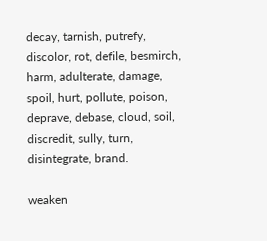decay, tarnish, putrefy, discolor, rot, defile, besmirch, harm, adulterate, damage, spoil, hurt, pollute, poison, deprave, debase, cloud, soil, discredit, sully, turn, disintegrate, brand.

weaken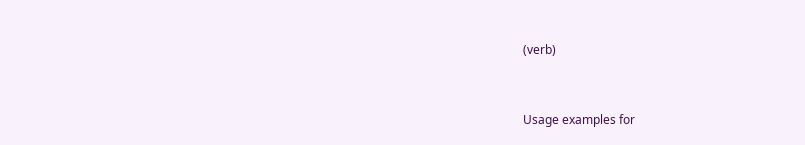(verb)


Usage examples for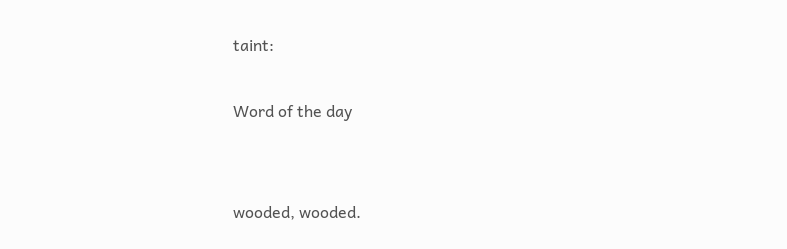taint:

Word of the day


wooded, wooded.